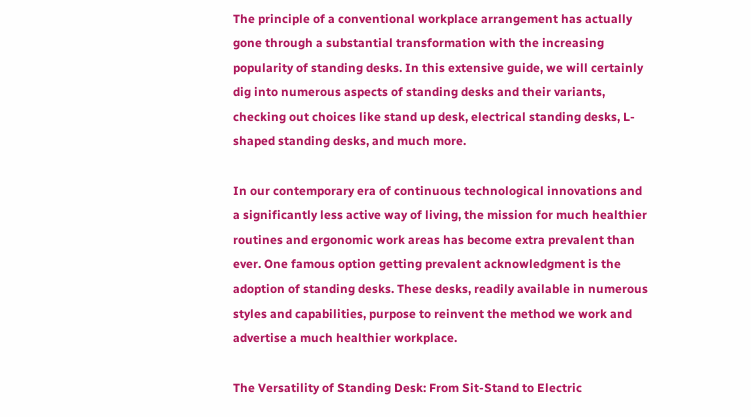The principle of a conventional workplace arrangement has actually gone through a substantial transformation with the increasing popularity of standing desks. In this extensive guide, we will certainly dig into numerous aspects of standing desks and their variants, checking out choices like stand up desk, electrical standing desks, L-shaped standing desks, and much more.

In our contemporary era of continuous technological innovations and a significantly less active way of living, the mission for much healthier routines and ergonomic work areas has become extra prevalent than ever. One famous option getting prevalent acknowledgment is the adoption of standing desks. These desks, readily available in numerous styles and capabilities, purpose to reinvent the method we work and advertise a much healthier workplace.

The Versatility of Standing Desk: From Sit-Stand to Electric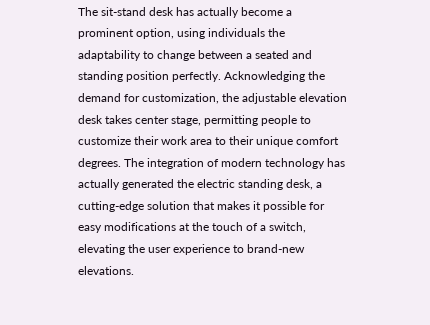The sit-stand desk has actually become a prominent option, using individuals the adaptability to change between a seated and standing position perfectly. Acknowledging the demand for customization, the adjustable elevation desk takes center stage, permitting people to customize their work area to their unique comfort degrees. The integration of modern technology has actually generated the electric standing desk, a cutting-edge solution that makes it possible for easy modifications at the touch of a switch, elevating the user experience to brand-new elevations.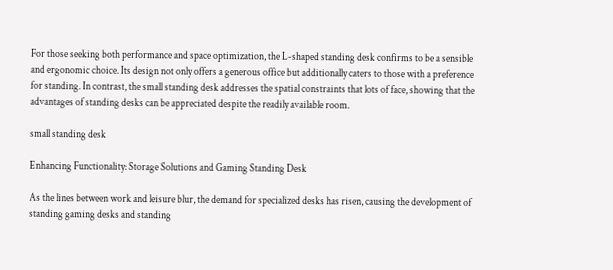For those seeking both performance and space optimization, the L-shaped standing desk confirms to be a sensible and ergonomic choice. Its design not only offers a generous office but additionally caters to those with a preference for standing. In contrast, the small standing desk addresses the spatial constraints that lots of face, showing that the advantages of standing desks can be appreciated despite the readily available room.

small standing desk

Enhancing Functionality: Storage Solutions and Gaming Standing Desk

As the lines between work and leisure blur, the demand for specialized desks has risen, causing the development of standing gaming desks and standing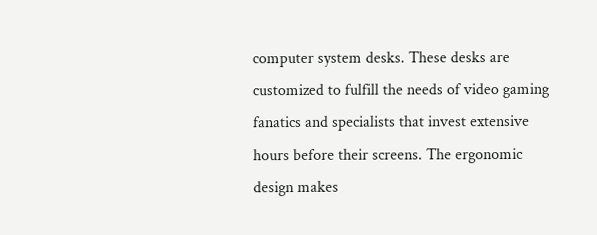computer system desks. These desks are customized to fulfill the needs of video gaming fanatics and specialists that invest extensive hours before their screens. The ergonomic design makes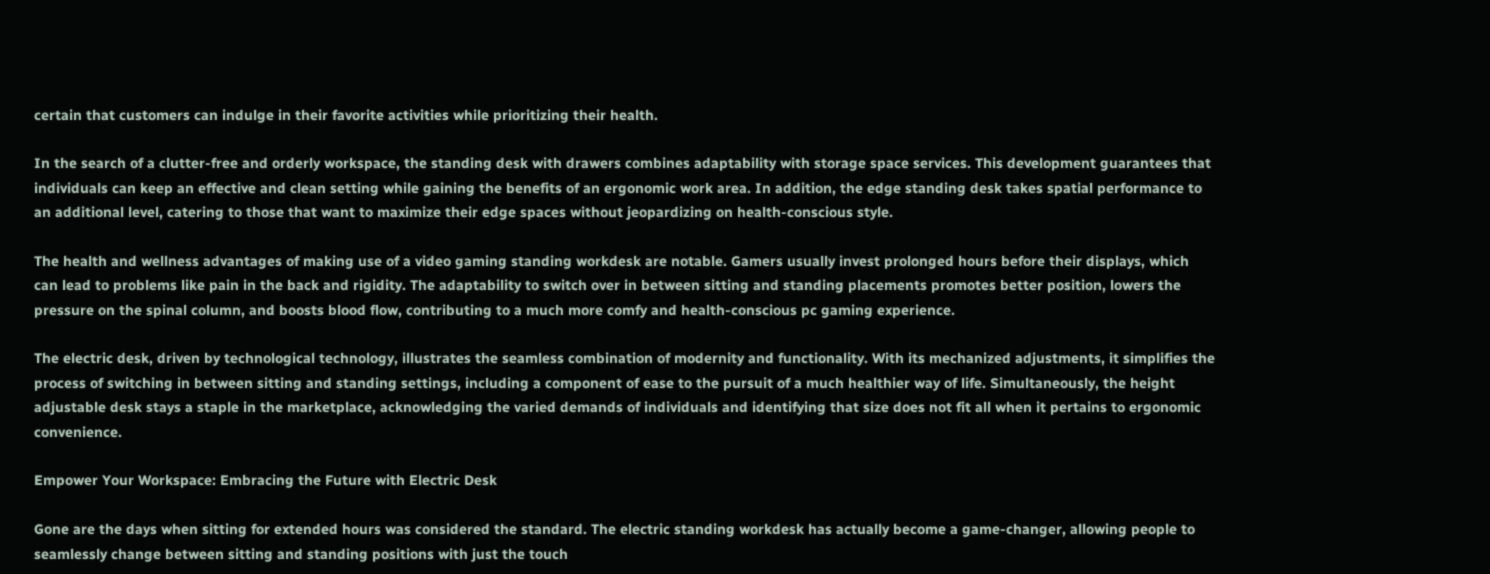certain that customers can indulge in their favorite activities while prioritizing their health.

In the search of a clutter-free and orderly workspace, the standing desk with drawers combines adaptability with storage space services. This development guarantees that individuals can keep an effective and clean setting while gaining the benefits of an ergonomic work area. In addition, the edge standing desk takes spatial performance to an additional level, catering to those that want to maximize their edge spaces without jeopardizing on health-conscious style.

The health and wellness advantages of making use of a video gaming standing workdesk are notable. Gamers usually invest prolonged hours before their displays, which can lead to problems like pain in the back and rigidity. The adaptability to switch over in between sitting and standing placements promotes better position, lowers the pressure on the spinal column, and boosts blood flow, contributing to a much more comfy and health-conscious pc gaming experience.

The electric desk, driven by technological technology, illustrates the seamless combination of modernity and functionality. With its mechanized adjustments, it simplifies the process of switching in between sitting and standing settings, including a component of ease to the pursuit of a much healthier way of life. Simultaneously, the height adjustable desk stays a staple in the marketplace, acknowledging the varied demands of individuals and identifying that size does not fit all when it pertains to ergonomic convenience.

Empower Your Workspace: Embracing the Future with Electric Desk

Gone are the days when sitting for extended hours was considered the standard. The electric standing workdesk has actually become a game-changer, allowing people to seamlessly change between sitting and standing positions with just the touch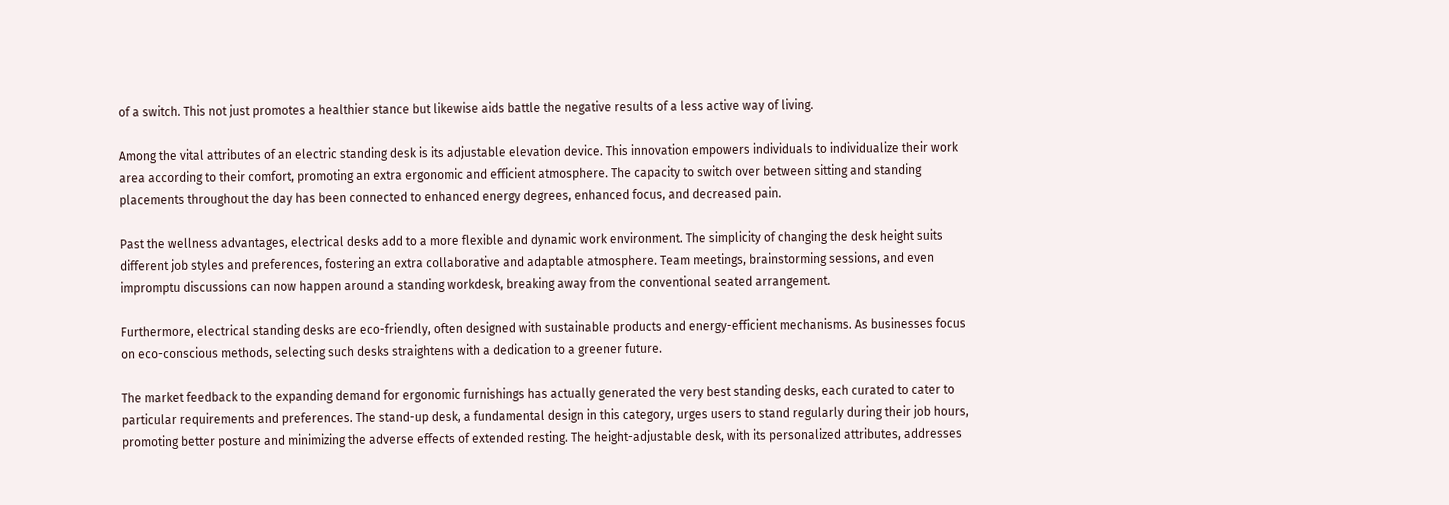of a switch. This not just promotes a healthier stance but likewise aids battle the negative results of a less active way of living.

Among the vital attributes of an electric standing desk is its adjustable elevation device. This innovation empowers individuals to individualize their work area according to their comfort, promoting an extra ergonomic and efficient atmosphere. The capacity to switch over between sitting and standing placements throughout the day has been connected to enhanced energy degrees, enhanced focus, and decreased pain.

Past the wellness advantages, electrical desks add to a more flexible and dynamic work environment. The simplicity of changing the desk height suits different job styles and preferences, fostering an extra collaborative and adaptable atmosphere. Team meetings, brainstorming sessions, and even impromptu discussions can now happen around a standing workdesk, breaking away from the conventional seated arrangement.

Furthermore, electrical standing desks are eco-friendly, often designed with sustainable products and energy-efficient mechanisms. As businesses focus on eco-conscious methods, selecting such desks straightens with a dedication to a greener future.

The market feedback to the expanding demand for ergonomic furnishings has actually generated the very best standing desks, each curated to cater to particular requirements and preferences. The stand-up desk, a fundamental design in this category, urges users to stand regularly during their job hours, promoting better posture and minimizing the adverse effects of extended resting. The height-adjustable desk, with its personalized attributes, addresses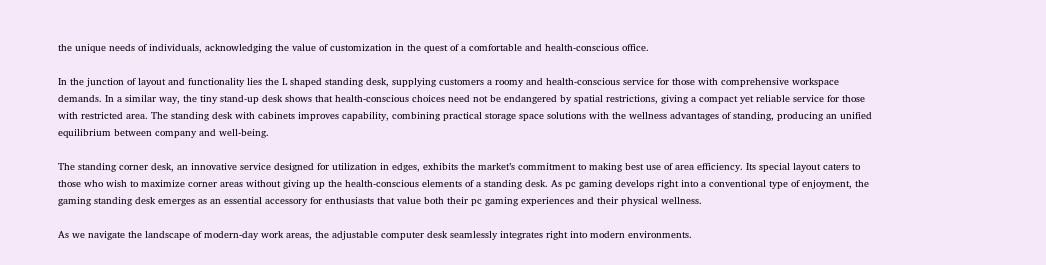the unique needs of individuals, acknowledging the value of customization in the quest of a comfortable and health-conscious office.

In the junction of layout and functionality lies the L shaped standing desk, supplying customers a roomy and health-conscious service for those with comprehensive workspace demands. In a similar way, the tiny stand-up desk shows that health-conscious choices need not be endangered by spatial restrictions, giving a compact yet reliable service for those with restricted area. The standing desk with cabinets improves capability, combining practical storage space solutions with the wellness advantages of standing, producing an unified equilibrium between company and well-being.

The standing corner desk, an innovative service designed for utilization in edges, exhibits the market’s commitment to making best use of area efficiency. Its special layout caters to those who wish to maximize corner areas without giving up the health-conscious elements of a standing desk. As pc gaming develops right into a conventional type of enjoyment, the gaming standing desk emerges as an essential accessory for enthusiasts that value both their pc gaming experiences and their physical wellness.

As we navigate the landscape of modern-day work areas, the adjustable computer desk seamlessly integrates right into modern environments.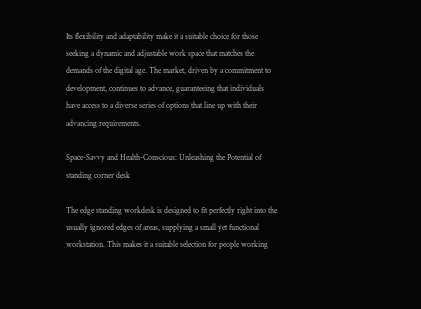Its flexibility and adaptability make it a suitable choice for those seeking a dynamic and adjustable work space that matches the demands of the digital age. The market, driven by a commitment to development, continues to advance, guaranteeing that individuals have access to a diverse series of options that line up with their advancing requirements.

Space-Savvy and Health-Conscious: Unleashing the Potential of standing corner desk

The edge standing workdesk is designed to fit perfectly right into the usually ignored edges of areas, supplying a small yet functional workstation. This makes it a suitable selection for people working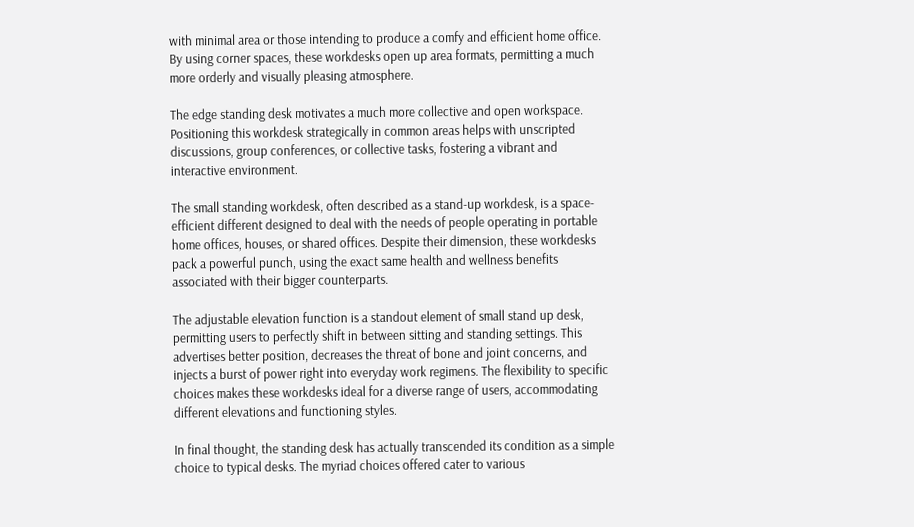with minimal area or those intending to produce a comfy and efficient home office. By using corner spaces, these workdesks open up area formats, permitting a much more orderly and visually pleasing atmosphere.

The edge standing desk motivates a much more collective and open workspace. Positioning this workdesk strategically in common areas helps with unscripted discussions, group conferences, or collective tasks, fostering a vibrant and interactive environment.

The small standing workdesk, often described as a stand-up workdesk, is a space-efficient different designed to deal with the needs of people operating in portable home offices, houses, or shared offices. Despite their dimension, these workdesks pack a powerful punch, using the exact same health and wellness benefits associated with their bigger counterparts.

The adjustable elevation function is a standout element of small stand up desk, permitting users to perfectly shift in between sitting and standing settings. This advertises better position, decreases the threat of bone and joint concerns, and injects a burst of power right into everyday work regimens. The flexibility to specific choices makes these workdesks ideal for a diverse range of users, accommodating different elevations and functioning styles.

In final thought, the standing desk has actually transcended its condition as a simple choice to typical desks. The myriad choices offered cater to various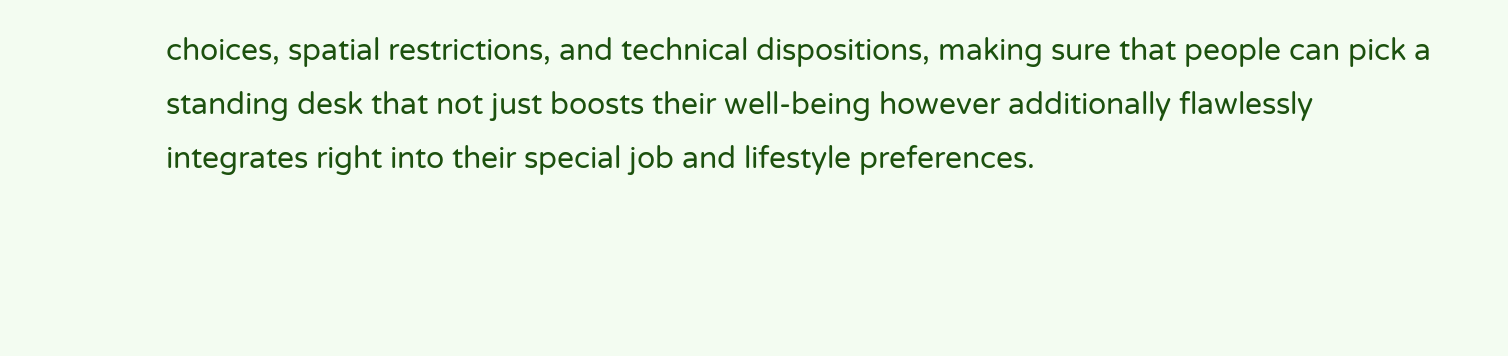choices, spatial restrictions, and technical dispositions, making sure that people can pick a standing desk that not just boosts their well-being however additionally flawlessly integrates right into their special job and lifestyle preferences.